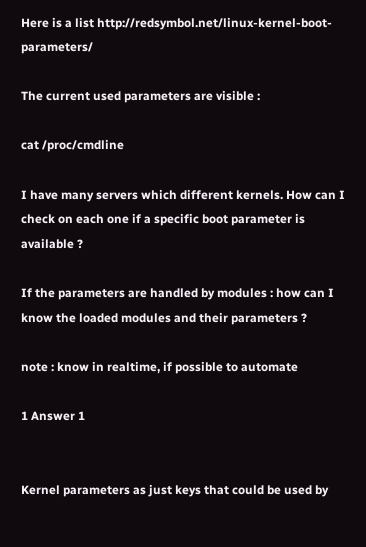Here is a list http://redsymbol.net/linux-kernel-boot-parameters/

The current used parameters are visible :

cat /proc/cmdline

I have many servers which different kernels. How can I check on each one if a specific boot parameter is available ?

If the parameters are handled by modules : how can I know the loaded modules and their parameters ?

note : know in realtime, if possible to automate

1 Answer 1


Kernel parameters as just keys that could be used by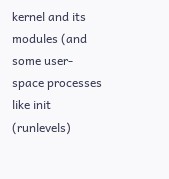kernel and its modules (and some user-space processes like init (runlevels)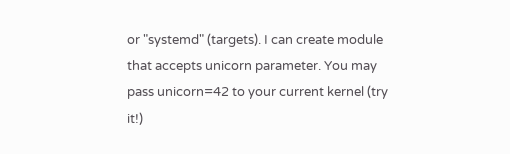or "systemd" (targets). I can create module that accepts unicorn parameter. You may pass unicorn=42 to your current kernel (try it!)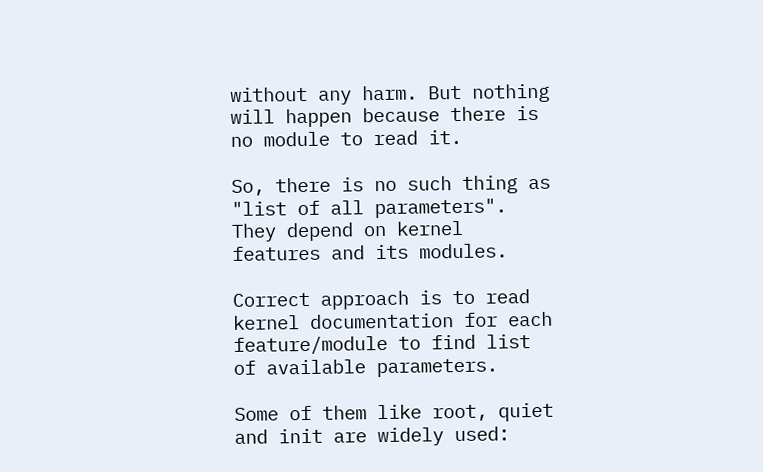without any harm. But nothing will happen because there is no module to read it.

So, there is no such thing as "list of all parameters". They depend on kernel features and its modules.

Correct approach is to read kernel documentation for each feature/module to find list of available parameters.

Some of them like root, quiet and init are widely used: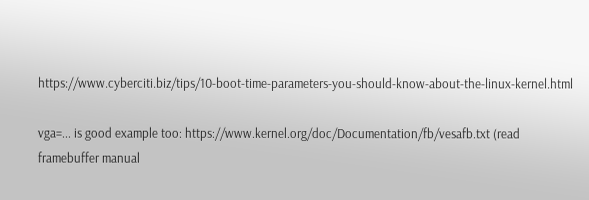https://www.cyberciti.biz/tips/10-boot-time-parameters-you-should-know-about-the-linux-kernel.html

vga=... is good example too: https://www.kernel.org/doc/Documentation/fb/vesafb.txt (read framebuffer manual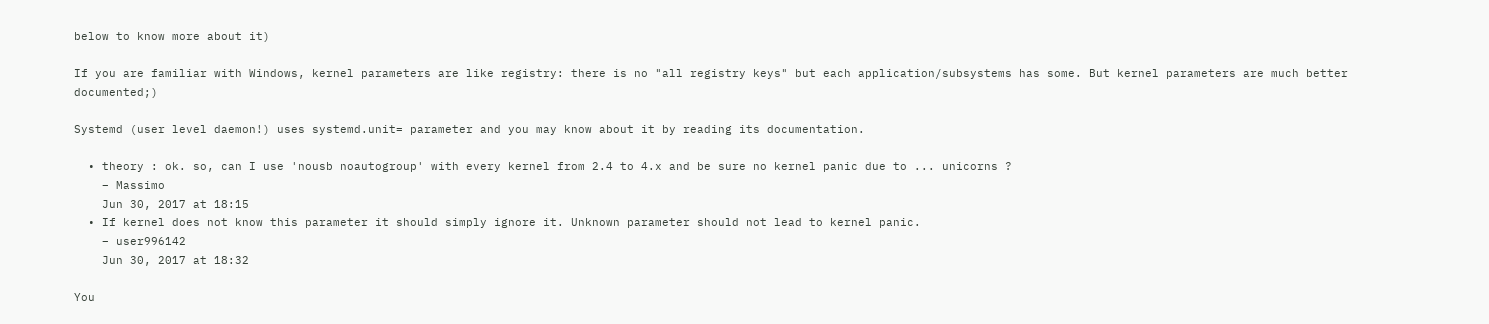below to know more about it)

If you are familiar with Windows, kernel parameters are like registry: there is no "all registry keys" but each application/subsystems has some. But kernel parameters are much better documented;)

Systemd (user level daemon!) uses systemd.unit= parameter and you may know about it by reading its documentation.

  • theory : ok. so, can I use 'nousb noautogroup' with every kernel from 2.4 to 4.x and be sure no kernel panic due to ... unicorns ?
    – Massimo
    Jun 30, 2017 at 18:15
  • If kernel does not know this parameter it should simply ignore it. Unknown parameter should not lead to kernel panic.
    – user996142
    Jun 30, 2017 at 18:32

You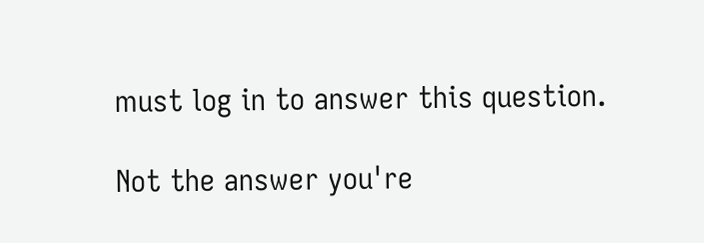must log in to answer this question.

Not the answer you're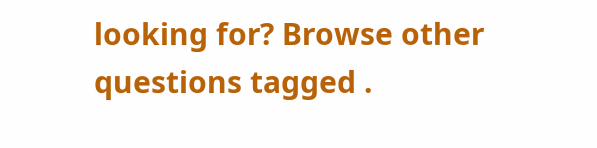looking for? Browse other questions tagged .